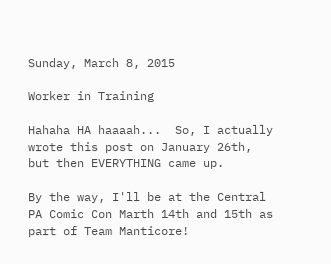Sunday, March 8, 2015

Worker in Training

Hahaha HA haaaah...  So, I actually wrote this post on January 26th, but then EVERYTHING came up.

By the way, I'll be at the Central PA Comic Con Marth 14th and 15th as part of Team Manticore!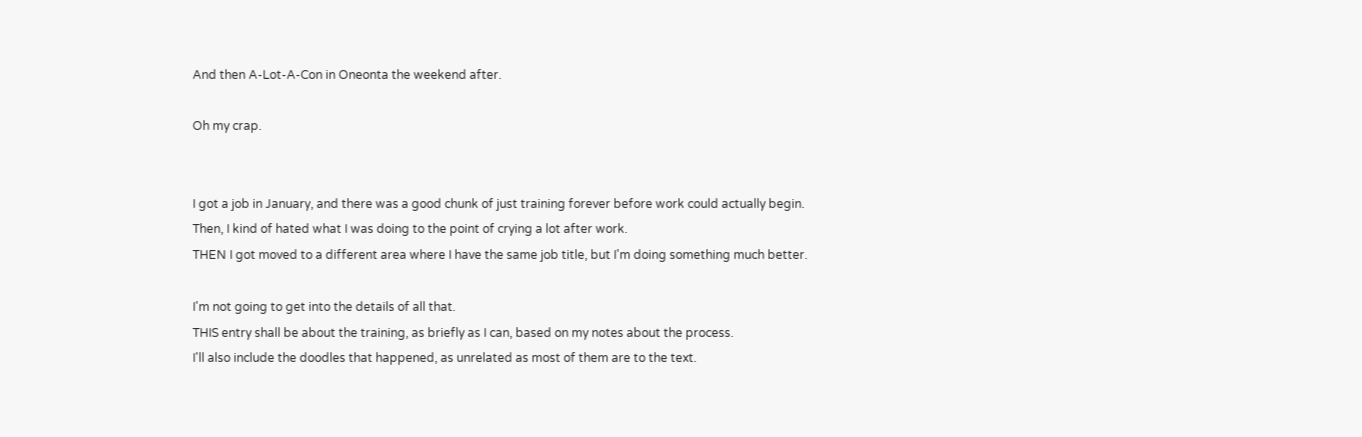And then A-Lot-A-Con in Oneonta the weekend after.

Oh my crap.


I got a job in January, and there was a good chunk of just training forever before work could actually begin.
Then, I kind of hated what I was doing to the point of crying a lot after work.
THEN I got moved to a different area where I have the same job title, but I'm doing something much better.

I'm not going to get into the details of all that.
THIS entry shall be about the training, as briefly as I can, based on my notes about the process.
I'll also include the doodles that happened, as unrelated as most of them are to the text.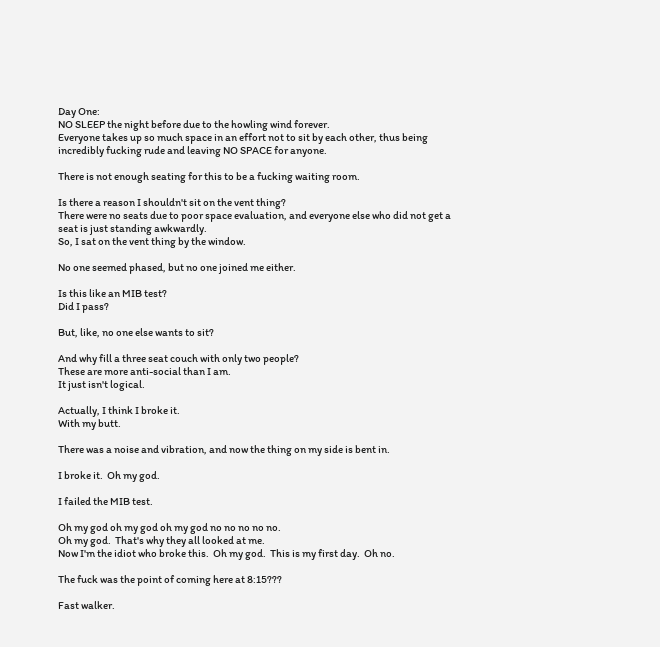Day One:
NO SLEEP the night before due to the howling wind forever.
Everyone takes up so much space in an effort not to sit by each other, thus being incredibly fucking rude and leaving NO SPACE for anyone.

There is not enough seating for this to be a fucking waiting room.

Is there a reason I shouldn't sit on the vent thing?
There were no seats due to poor space evaluation, and everyone else who did not get a seat is just standing awkwardly.
So, I sat on the vent thing by the window.

No one seemed phased, but no one joined me either.

Is this like an MIB test?
Did I pass?

But, like, no one else wants to sit?

And why fill a three seat couch with only two people?
These are more anti-social than I am.
It just isn't logical.

Actually, I think I broke it.
With my butt.

There was a noise and vibration, and now the thing on my side is bent in.

I broke it.  Oh my god.

I failed the MIB test.

Oh my god oh my god oh my god no no no no no.
Oh my god.  That's why they all looked at me.
Now I'm the idiot who broke this.  Oh my god.  This is my first day.  Oh no.

The fuck was the point of coming here at 8:15???

Fast walker.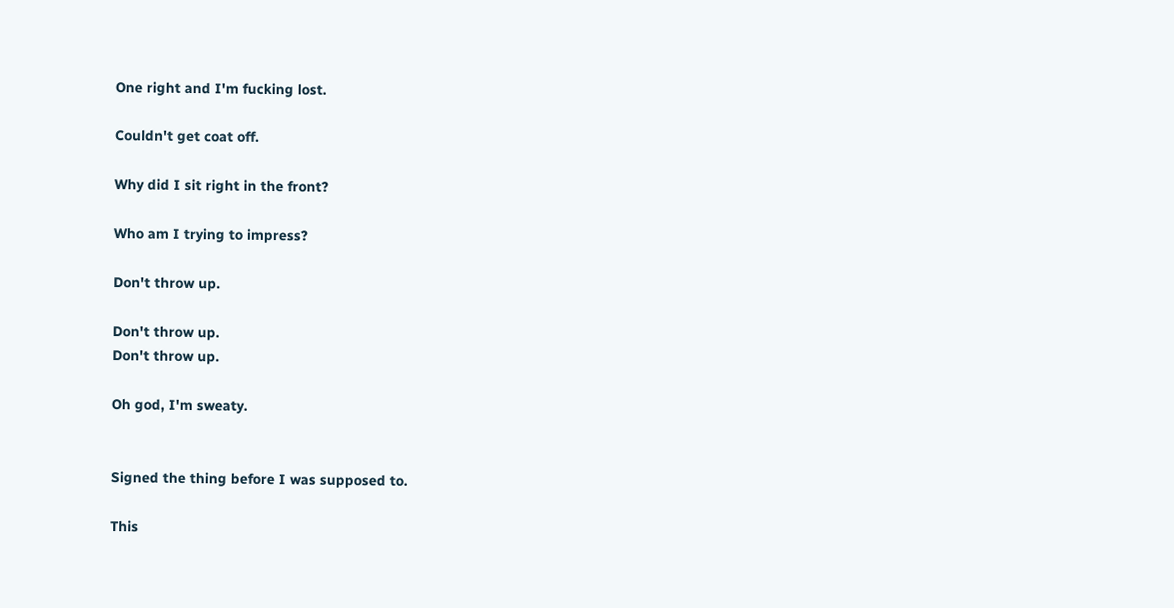One right and I'm fucking lost.

Couldn't get coat off.

Why did I sit right in the front?

Who am I trying to impress?

Don't throw up.

Don't throw up.
Don't throw up.

Oh god, I'm sweaty.


Signed the thing before I was supposed to.

This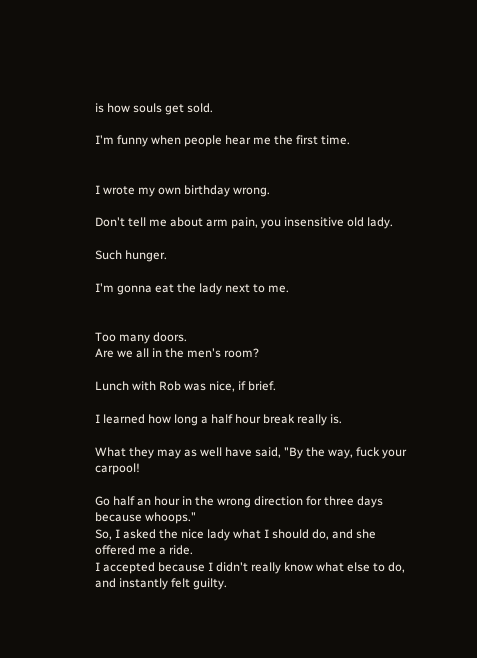is how souls get sold.

I'm funny when people hear me the first time.


I wrote my own birthday wrong.

Don't tell me about arm pain, you insensitive old lady.

Such hunger.

I'm gonna eat the lady next to me.


Too many doors.
Are we all in the men's room?

Lunch with Rob was nice, if brief.

I learned how long a half hour break really is.

What they may as well have said, "By the way, fuck your carpool!

Go half an hour in the wrong direction for three days because whoops."
So, I asked the nice lady what I should do, and she offered me a ride.
I accepted because I didn't really know what else to do, and instantly felt guilty.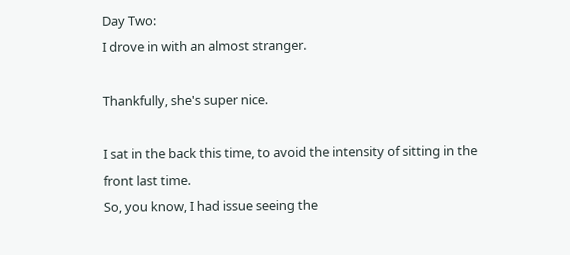Day Two:
I drove in with an almost stranger.

Thankfully, she's super nice.

I sat in the back this time, to avoid the intensity of sitting in the front last time.
So, you know, I had issue seeing the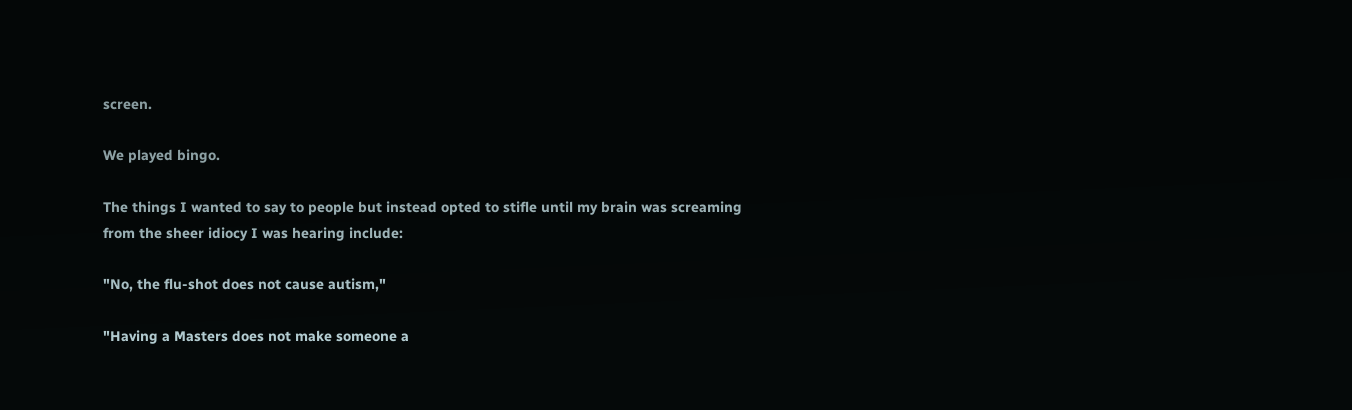screen.

We played bingo.

The things I wanted to say to people but instead opted to stifle until my brain was screaming from the sheer idiocy I was hearing include:

"No, the flu-shot does not cause autism,"

"Having a Masters does not make someone a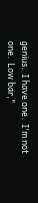genius.  I have one.  I'm not one.  Low bar,"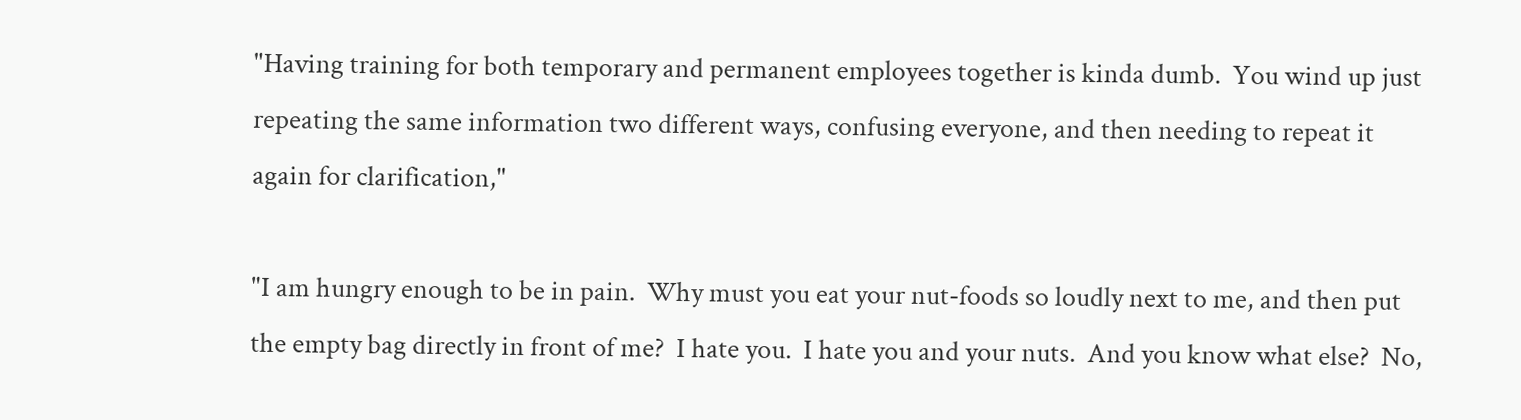"Having training for both temporary and permanent employees together is kinda dumb.  You wind up just repeating the same information two different ways, confusing everyone, and then needing to repeat it again for clarification,"

"I am hungry enough to be in pain.  Why must you eat your nut-foods so loudly next to me, and then put the empty bag directly in front of me?  I hate you.  I hate you and your nuts.  And you know what else?  No,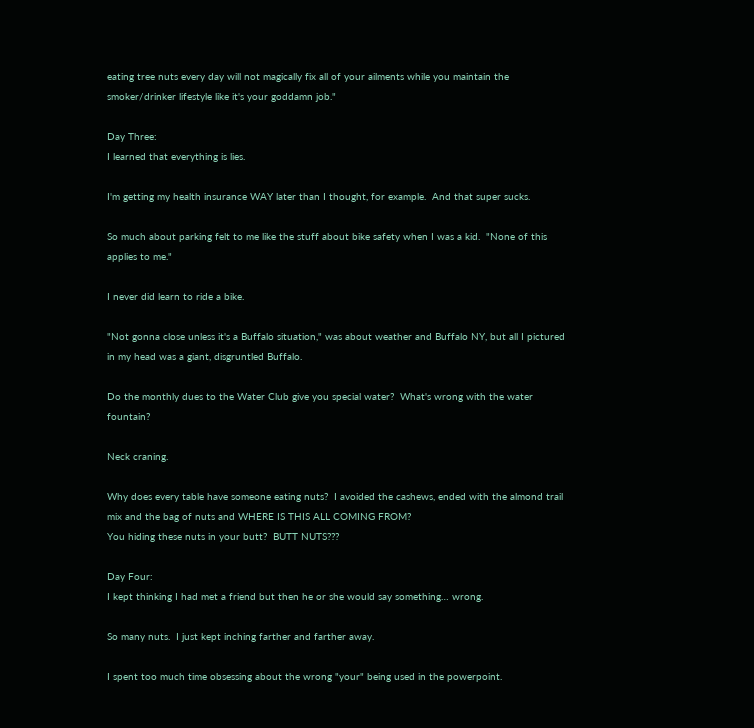eating tree nuts every day will not magically fix all of your ailments while you maintain the smoker/drinker lifestyle like it's your goddamn job."

Day Three:
I learned that everything is lies.

I'm getting my health insurance WAY later than I thought, for example.  And that super sucks.

So much about parking felt to me like the stuff about bike safety when I was a kid.  "None of this applies to me."

I never did learn to ride a bike.

"Not gonna close unless it's a Buffalo situation," was about weather and Buffalo NY, but all I pictured in my head was a giant, disgruntled Buffalo.

Do the monthly dues to the Water Club give you special water?  What's wrong with the water fountain?

Neck craning.

Why does every table have someone eating nuts?  I avoided the cashews, ended with the almond trail mix and the bag of nuts and WHERE IS THIS ALL COMING FROM?
You hiding these nuts in your butt?  BUTT NUTS???

Day Four:
I kept thinking I had met a friend but then he or she would say something… wrong.

So many nuts.  I just kept inching farther and farther away.

I spent too much time obsessing about the wrong "your" being used in the powerpoint.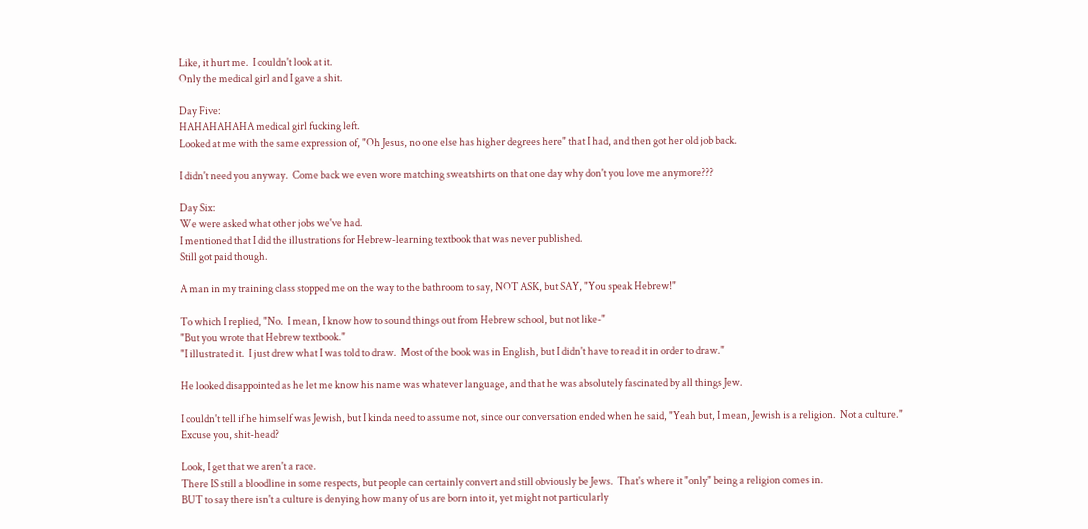Like, it hurt me.  I couldn't look at it.
Only the medical girl and I gave a shit.

Day Five:
HAHAHAHAHA medical girl fucking left.
Looked at me with the same expression of, "Oh Jesus, no one else has higher degrees here" that I had, and then got her old job back.

I didn't need you anyway.  Come back we even wore matching sweatshirts on that one day why don't you love me anymore???

Day Six:
We were asked what other jobs we've had.
I mentioned that I did the illustrations for Hebrew-learning textbook that was never published.
Still got paid though.

A man in my training class stopped me on the way to the bathroom to say, NOT ASK, but SAY, "You speak Hebrew!"

To which I replied, "No.  I mean, I know how to sound things out from Hebrew school, but not like-"
"But you wrote that Hebrew textbook."
"I illustrated it.  I just drew what I was told to draw.  Most of the book was in English, but I didn't have to read it in order to draw."

He looked disappointed as he let me know his name was whatever language, and that he was absolutely fascinated by all things Jew.

I couldn't tell if he himself was Jewish, but I kinda need to assume not, since our conversation ended when he said, "Yeah but, I mean, Jewish is a religion.  Not a culture."
Excuse you, shit-head?

Look, I get that we aren't a race.
There IS still a bloodline in some respects, but people can certainly convert and still obviously be Jews.  That's where it "only" being a religion comes in.
BUT to say there isn't a culture is denying how many of us are born into it, yet might not particularly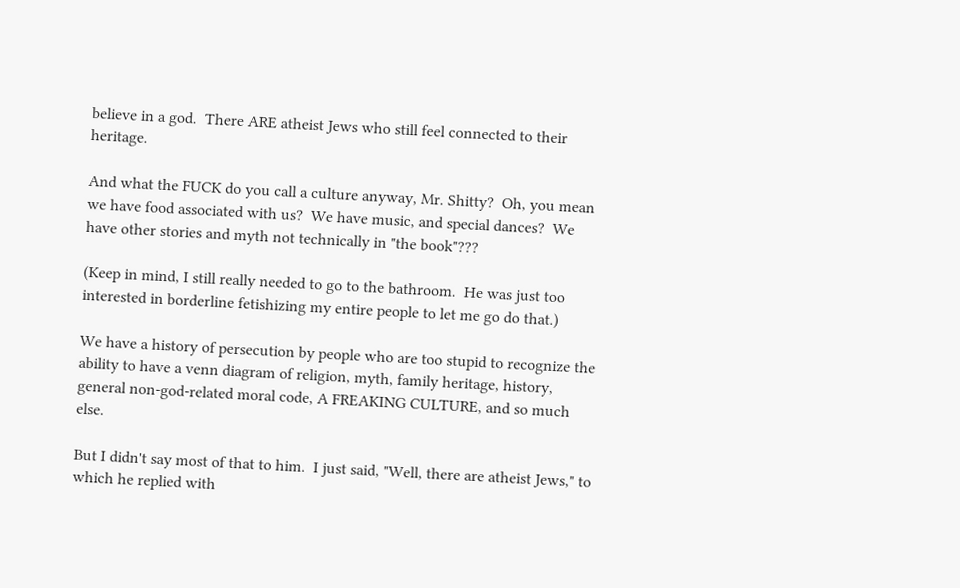believe in a god.  There ARE atheist Jews who still feel connected to their heritage.

And what the FUCK do you call a culture anyway, Mr. Shitty?  Oh, you mean we have food associated with us?  We have music, and special dances?  We have other stories and myth not technically in "the book"???

(Keep in mind, I still really needed to go to the bathroom.  He was just too interested in borderline fetishizing my entire people to let me go do that.)

We have a history of persecution by people who are too stupid to recognize the ability to have a venn diagram of religion, myth, family heritage, history, general non-god-related moral code, A FREAKING CULTURE, and so much else.

But I didn't say most of that to him.  I just said, "Well, there are atheist Jews," to which he replied with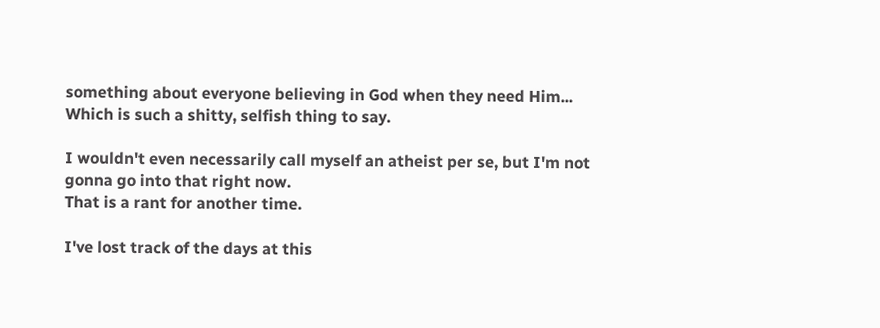something about everyone believing in God when they need Him...  Which is such a shitty, selfish thing to say.

I wouldn't even necessarily call myself an atheist per se, but I'm not gonna go into that right now.
That is a rant for another time.

I've lost track of the days at this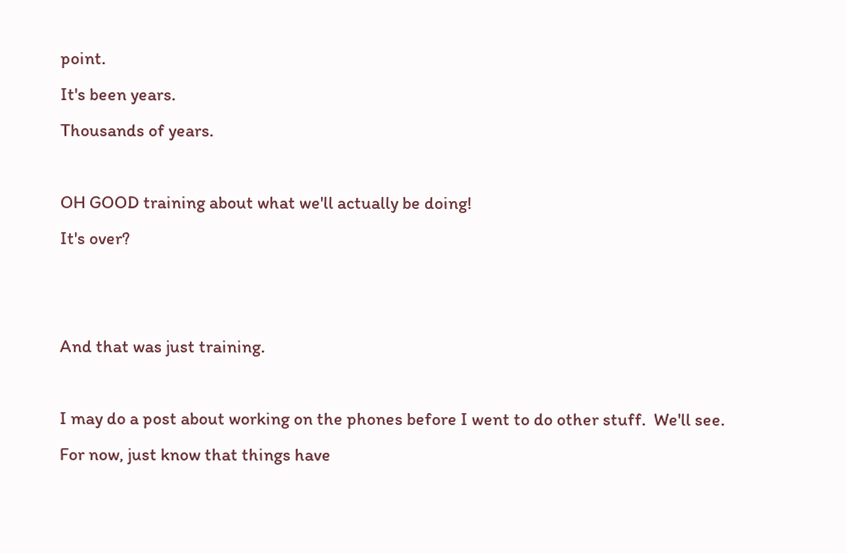point.
It's been years.
Thousands of years.

OH GOOD training about what we'll actually be doing!
It's over?


And that was just training.

I may do a post about working on the phones before I went to do other stuff.  We'll see.
For now, just know that things have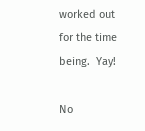worked out for the time being.  Yay!

No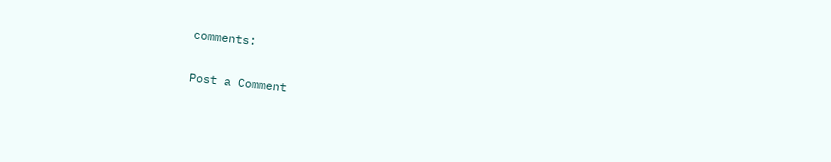comments:

Post a Comment